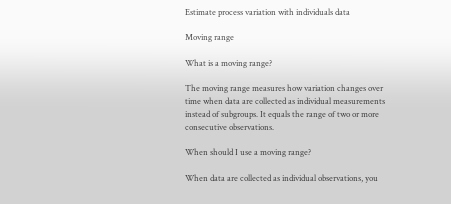Estimate process variation with individuals data

Moving range

What is a moving range?

The moving range measures how variation changes over time when data are collected as individual measurements instead of subgroups. It equals the range of two or more consecutive observations.

When should I use a moving range?

When data are collected as individual observations, you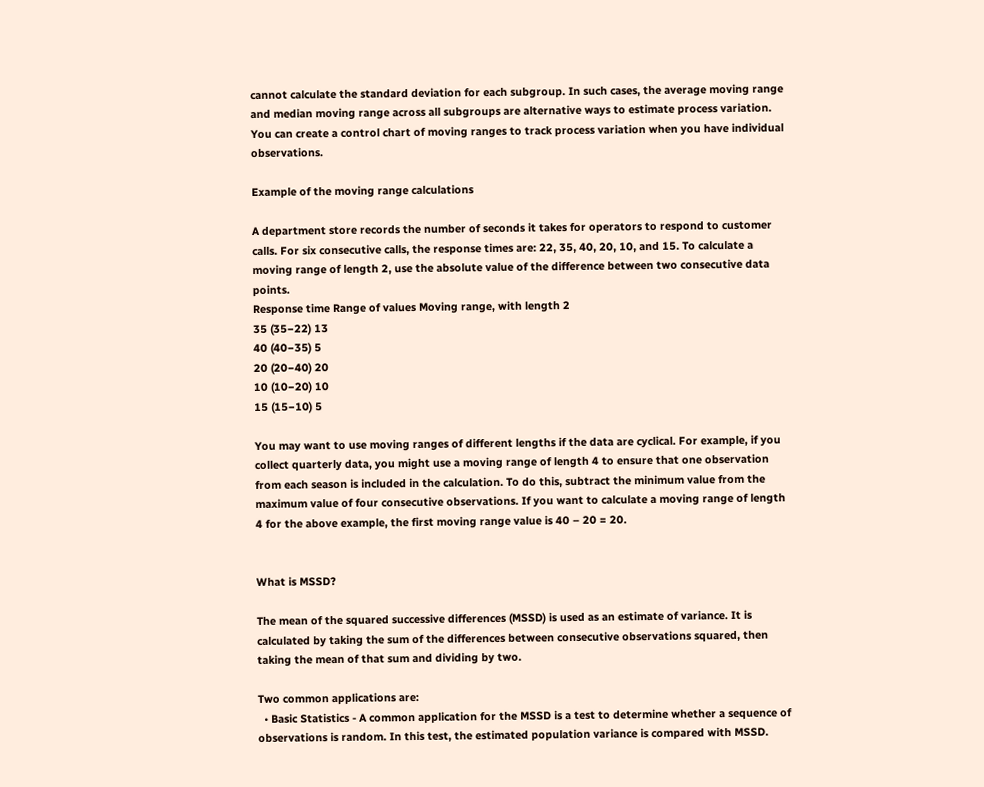cannot calculate the standard deviation for each subgroup. In such cases, the average moving range and median moving range across all subgroups are alternative ways to estimate process variation. You can create a control chart of moving ranges to track process variation when you have individual observations.

Example of the moving range calculations

A department store records the number of seconds it takes for operators to respond to customer calls. For six consecutive calls, the response times are: 22, 35, 40, 20, 10, and 15. To calculate a moving range of length 2, use the absolute value of the difference between two consecutive data points.
Response time Range of values Moving range, with length 2
35 (35−22) 13
40 (40−35) 5
20 (20−40) 20
10 (10−20) 10
15 (15−10) 5

You may want to use moving ranges of different lengths if the data are cyclical. For example, if you collect quarterly data, you might use a moving range of length 4 to ensure that one observation from each season is included in the calculation. To do this, subtract the minimum value from the maximum value of four consecutive observations. If you want to calculate a moving range of length 4 for the above example, the first moving range value is 40 – 20 = 20.


What is MSSD?

The mean of the squared successive differences (MSSD) is used as an estimate of variance. It is calculated by taking the sum of the differences between consecutive observations squared, then taking the mean of that sum and dividing by two.

Two common applications are:
  • Basic Statistics - A common application for the MSSD is a test to determine whether a sequence of observations is random. In this test, the estimated population variance is compared with MSSD.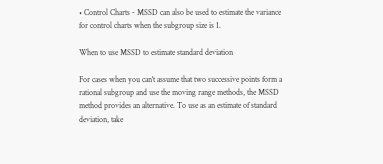• Control Charts - MSSD can also be used to estimate the variance for control charts when the subgroup size is 1.

When to use MSSD to estimate standard deviation

For cases when you can't assume that two successive points form a rational subgroup and use the moving range methods, the MSSD method provides an alternative. To use as an estimate of standard deviation, take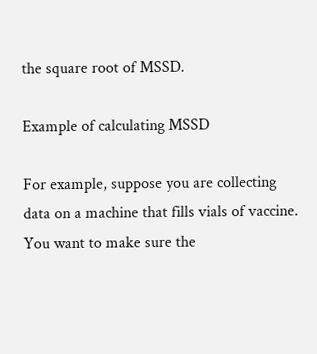the square root of MSSD.

Example of calculating MSSD

For example, suppose you are collecting data on a machine that fills vials of vaccine. You want to make sure the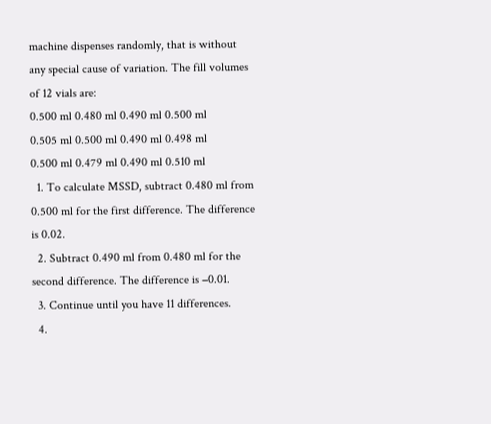machine dispenses randomly, that is without any special cause of variation. The fill volumes of 12 vials are:
0.500 ml 0.480 ml 0.490 ml 0.500 ml
0.505 ml 0.500 ml 0.490 ml 0.498 ml
0.500 ml 0.479 ml 0.490 ml 0.510 ml
  1. To calculate MSSD, subtract 0.480 ml from 0.500 ml for the first difference. The difference is 0.02.
  2. Subtract 0.490 ml from 0.480 ml for the second difference. The difference is −0.01.
  3. Continue until you have 11 differences.
  4.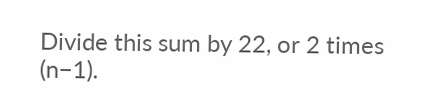Divide this sum by 22, or 2 times (n−1).